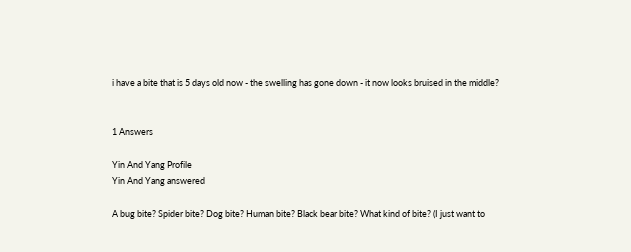i have a bite that is 5 days old now - the swelling has gone down - it now looks bruised in the middle?


1 Answers

Yin And Yang Profile
Yin And Yang answered

A bug bite? Spider bite? Dog bite? Human bite? Black bear bite? What kind of bite? (I just want to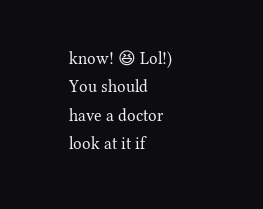know! 😆 Lol!) You should have a doctor look at it if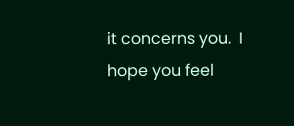it concerns you.  I hope you feel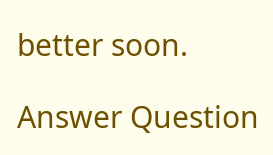better soon.

Answer Question